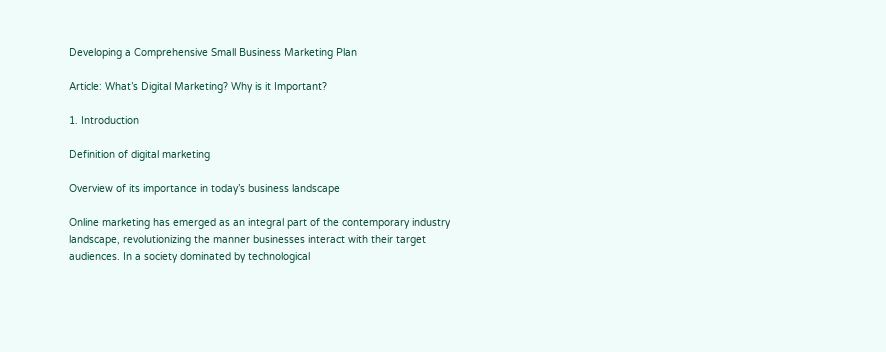Developing a Comprehensive Small Business Marketing Plan

Article: What’s Digital Marketing? Why is it Important?

1. Introduction

Definition of digital marketing

Overview of its importance in today’s business landscape

Online marketing has emerged as an integral part of the contemporary industry landscape, revolutionizing the manner businesses interact with their target audiences. In a society dominated by technological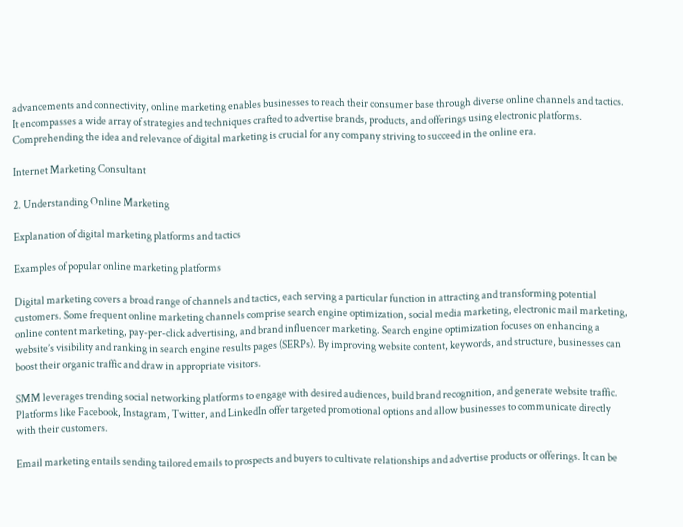advancements and connectivity, online marketing enables businesses to reach their consumer base through diverse online channels and tactics. It encompasses a wide array of strategies and techniques crafted to advertise brands, products, and offerings using electronic platforms. Comprehending the idea and relevance of digital marketing is crucial for any company striving to succeed in the online era.

Internet Marketing Consultant

2. Understanding Online Marketing

Explanation of digital marketing platforms and tactics

Examples of popular online marketing platforms

Digital marketing covers a broad range of channels and tactics, each serving a particular function in attracting and transforming potential customers. Some frequent online marketing channels comprise search engine optimization, social media marketing, electronic mail marketing, online content marketing, pay-per-click advertising, and brand influencer marketing. Search engine optimization focuses on enhancing a website’s visibility and ranking in search engine results pages (SERPs). By improving website content, keywords, and structure, businesses can boost their organic traffic and draw in appropriate visitors.

SMM leverages trending social networking platforms to engage with desired audiences, build brand recognition, and generate website traffic. Platforms like Facebook, Instagram, Twitter, and LinkedIn offer targeted promotional options and allow businesses to communicate directly with their customers.

Email marketing entails sending tailored emails to prospects and buyers to cultivate relationships and advertise products or offerings. It can be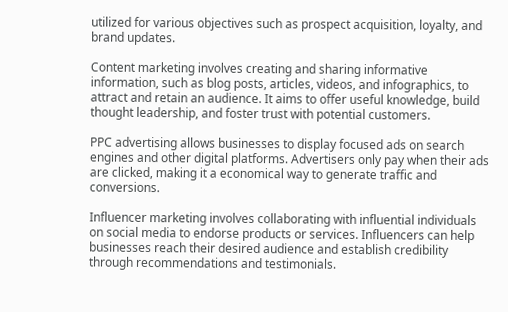utilized for various objectives such as prospect acquisition, loyalty, and brand updates.

Content marketing involves creating and sharing informative information, such as blog posts, articles, videos, and infographics, to attract and retain an audience. It aims to offer useful knowledge, build thought leadership, and foster trust with potential customers.

PPC advertising allows businesses to display focused ads on search engines and other digital platforms. Advertisers only pay when their ads are clicked, making it a economical way to generate traffic and conversions.

Influencer marketing involves collaborating with influential individuals on social media to endorse products or services. Influencers can help businesses reach their desired audience and establish credibility through recommendations and testimonials.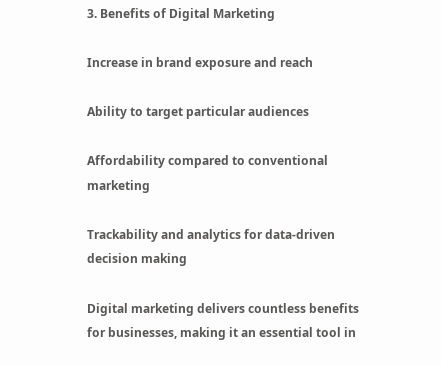3. Benefits of Digital Marketing

Increase in brand exposure and reach

Ability to target particular audiences

Affordability compared to conventional marketing

Trackability and analytics for data-driven decision making

Digital marketing delivers countless benefits for businesses, making it an essential tool in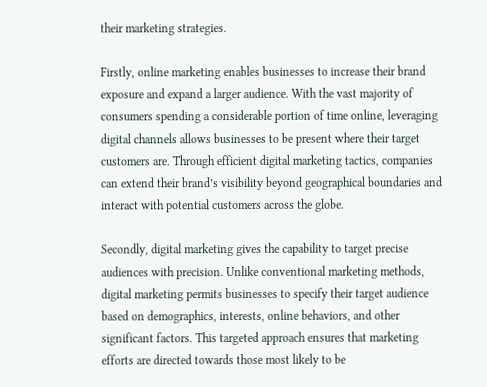their marketing strategies.

Firstly, online marketing enables businesses to increase their brand exposure and expand a larger audience. With the vast majority of consumers spending a considerable portion of time online, leveraging digital channels allows businesses to be present where their target customers are. Through efficient digital marketing tactics, companies can extend their brand’s visibility beyond geographical boundaries and interact with potential customers across the globe.

Secondly, digital marketing gives the capability to target precise audiences with precision. Unlike conventional marketing methods, digital marketing permits businesses to specify their target audience based on demographics, interests, online behaviors, and other significant factors. This targeted approach ensures that marketing efforts are directed towards those most likely to be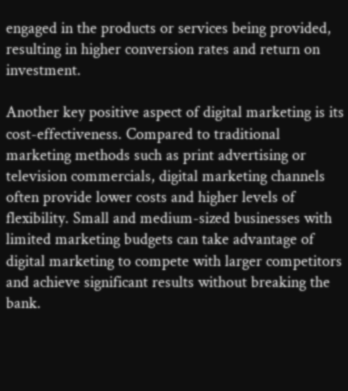engaged in the products or services being provided, resulting in higher conversion rates and return on investment.

Another key positive aspect of digital marketing is its cost-effectiveness. Compared to traditional marketing methods such as print advertising or television commercials, digital marketing channels often provide lower costs and higher levels of flexibility. Small and medium-sized businesses with limited marketing budgets can take advantage of digital marketing to compete with larger competitors and achieve significant results without breaking the bank.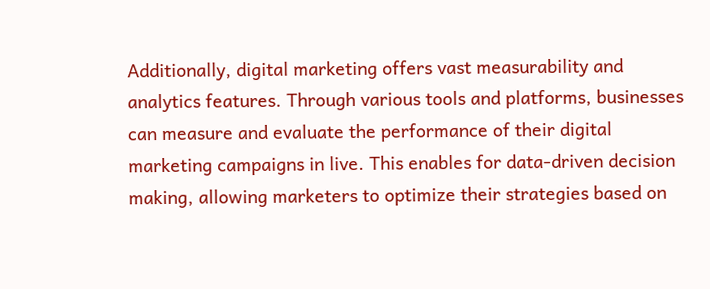Additionally, digital marketing offers vast measurability and analytics features. Through various tools and platforms, businesses can measure and evaluate the performance of their digital marketing campaigns in live. This enables for data-driven decision making, allowing marketers to optimize their strategies based on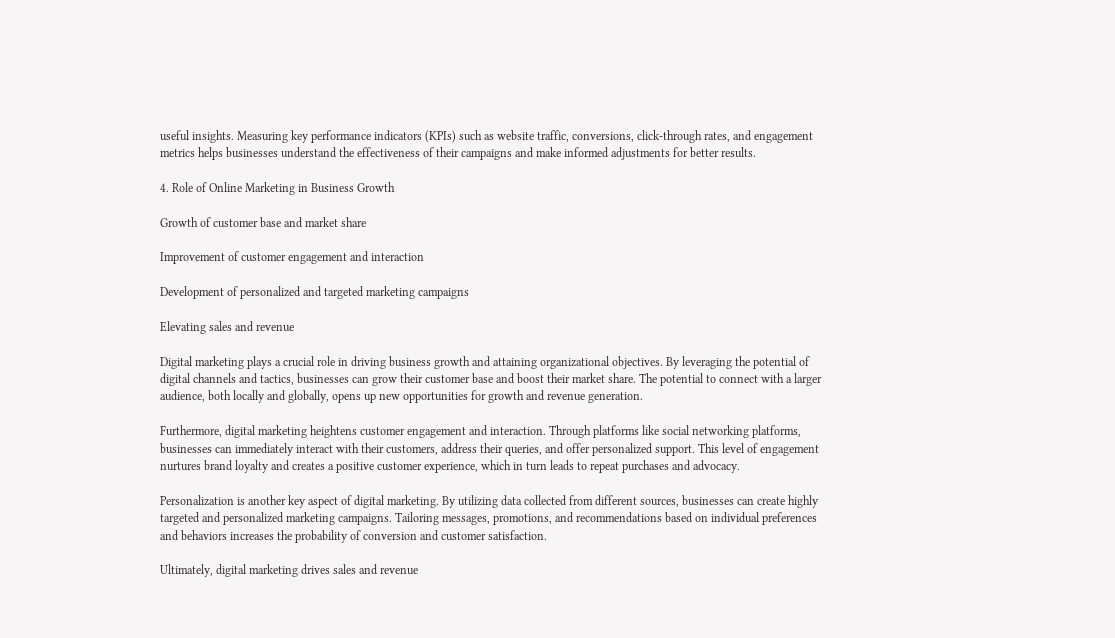useful insights. Measuring key performance indicators (KPIs) such as website traffic, conversions, click-through rates, and engagement metrics helps businesses understand the effectiveness of their campaigns and make informed adjustments for better results.

4. Role of Online Marketing in Business Growth

Growth of customer base and market share

Improvement of customer engagement and interaction

Development of personalized and targeted marketing campaigns

Elevating sales and revenue

Digital marketing plays a crucial role in driving business growth and attaining organizational objectives. By leveraging the potential of digital channels and tactics, businesses can grow their customer base and boost their market share. The potential to connect with a larger audience, both locally and globally, opens up new opportunities for growth and revenue generation.

Furthermore, digital marketing heightens customer engagement and interaction. Through platforms like social networking platforms, businesses can immediately interact with their customers, address their queries, and offer personalized support. This level of engagement nurtures brand loyalty and creates a positive customer experience, which in turn leads to repeat purchases and advocacy.

Personalization is another key aspect of digital marketing. By utilizing data collected from different sources, businesses can create highly targeted and personalized marketing campaigns. Tailoring messages, promotions, and recommendations based on individual preferences and behaviors increases the probability of conversion and customer satisfaction.

Ultimately, digital marketing drives sales and revenue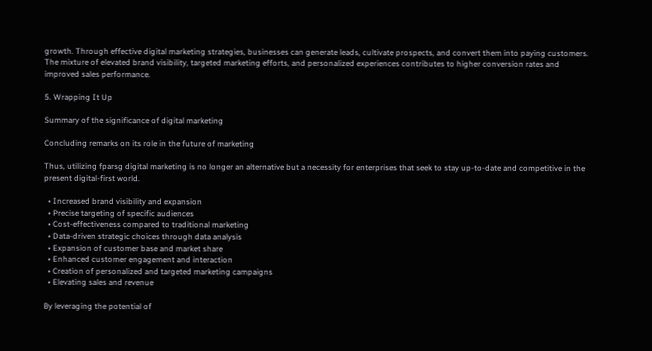growth. Through effective digital marketing strategies, businesses can generate leads, cultivate prospects, and convert them into paying customers. The mixture of elevated brand visibility, targeted marketing efforts, and personalized experiences contributes to higher conversion rates and improved sales performance.

5. Wrapping It Up

Summary of the significance of digital marketing

Concluding remarks on its role in the future of marketing

Thus, utilizing fparsg digital marketing is no longer an alternative but a necessity for enterprises that seek to stay up-to-date and competitive in the present digital-first world.

  • Increased brand visibility and expansion
  • Precise targeting of specific audiences
  • Cost-effectiveness compared to traditional marketing
  • Data-driven strategic choices through data analysis
  • Expansion of customer base and market share
  • Enhanced customer engagement and interaction
  • Creation of personalized and targeted marketing campaigns
  • Elevating sales and revenue

By leveraging the potential of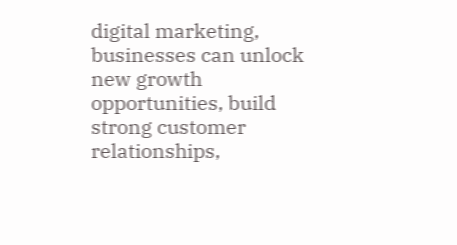digital marketing, businesses can unlock new growth opportunities, build strong customer relationships,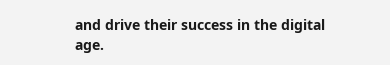and drive their success in the digital age.